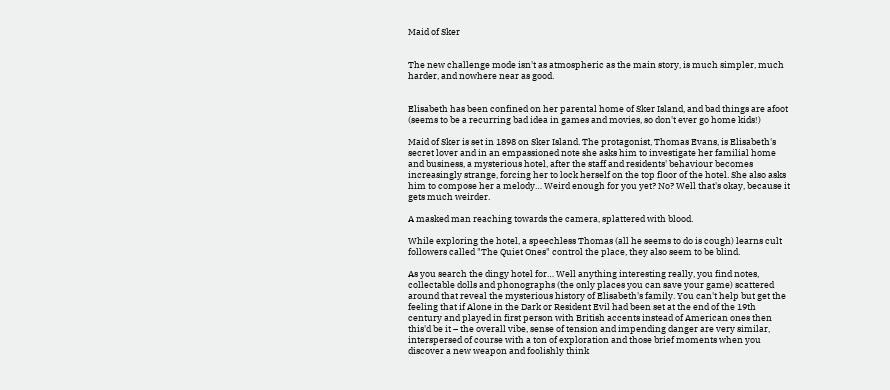Maid of Sker


The new challenge mode isn't as atmospheric as the main story, is much simpler, much harder, and nowhere near as good.


Elisabeth has been confined on her parental home of Sker Island, and bad things are afoot (seems to be a recurring bad idea in games and movies, so don't ever go home kids!)

Maid of Sker is set in 1898 on Sker Island. The protagonist, Thomas Evans, is Elisabeth's secret lover and in an empassioned note she asks him to investigate her familial home and business, a mysterious hotel, after the staff and residents' behaviour becomes increasingly strange, forcing her to lock herself on the top floor of the hotel. She also asks him to compose her a melody… Weird enough for you yet? No? Well that's okay, because it gets much weirder.

A masked man reaching towards the camera, splattered with blood.

While exploring the hotel, a speechless Thomas (all he seems to do is cough) learns cult followers called "The Quiet Ones" control the place, they also seem to be blind.

As you search the dingy hotel for… Well anything interesting really, you find notes, collectable dolls and phonographs (the only places you can save your game) scattered around that reveal the mysterious history of Elisabeth's family. You can't help but get the feeling that if Alone in the Dark or Resident Evil had been set at the end of the 19th century and played in first person with British accents instead of American ones then this'd be it – the overall vibe, sense of tension and impending danger are very similar, interspersed of course with a ton of exploration and those brief moments when you discover a new weapon and foolishly think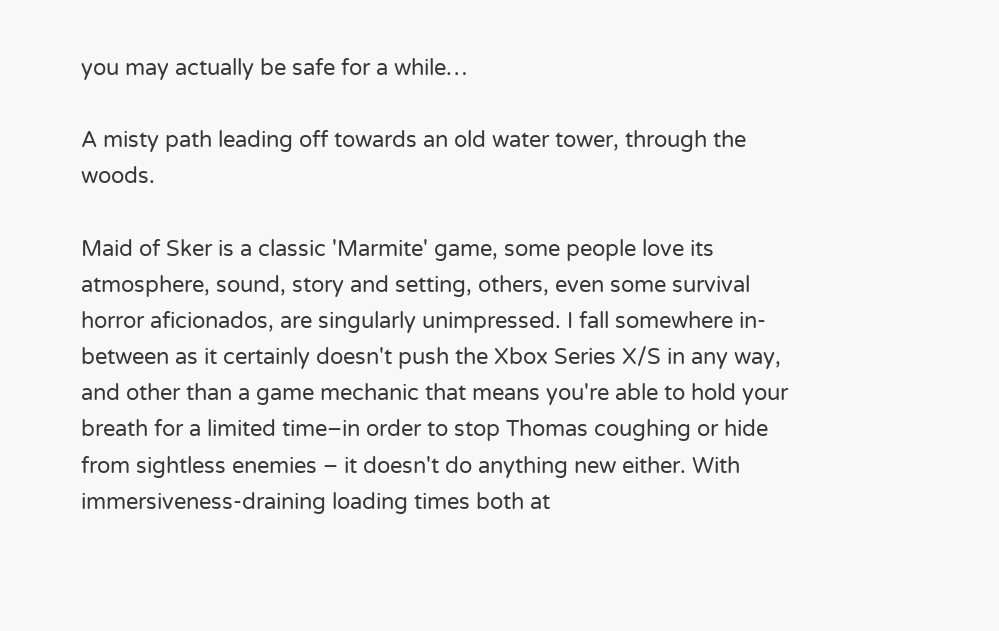you may actually be safe for a while…

A misty path leading off towards an old water tower, through the woods.

Maid of Sker is a classic 'Marmite' game, some people love its atmosphere, sound, story and setting, others, even some survival horror aficionados, are singularly unimpressed. I fall somewhere in-between as it certainly doesn't push the Xbox Series X/S in any way, and other than a game mechanic that means you're able to hold your breath for a limited time–in order to stop Thomas coughing or hide from sightless enemies – it doesn't do anything new either. With immersiveness-draining loading times both at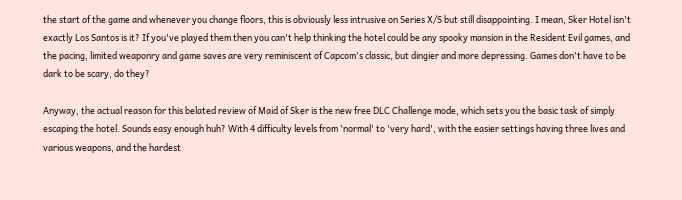the start of the game and whenever you change floors, this is obviously less intrusive on Series X/S but still disappointing. I mean, Sker Hotel isn't exactly Los Santos is it? If you've played them then you can't help thinking the hotel could be any spooky mansion in the Resident Evil games, and the pacing, limited weaponry and game saves are very reminiscent of Capcom's classic, but dingier and more depressing. Games don't have to be dark to be scary, do they?

Anyway, the actual reason for this belated review of Maid of Sker is the new free DLC Challenge mode, which sets you the basic task of simply escaping the hotel. Sounds easy enough huh? With 4 difficulty levels from 'normal' to 'very hard', with the easier settings having three lives and various weapons, and the hardest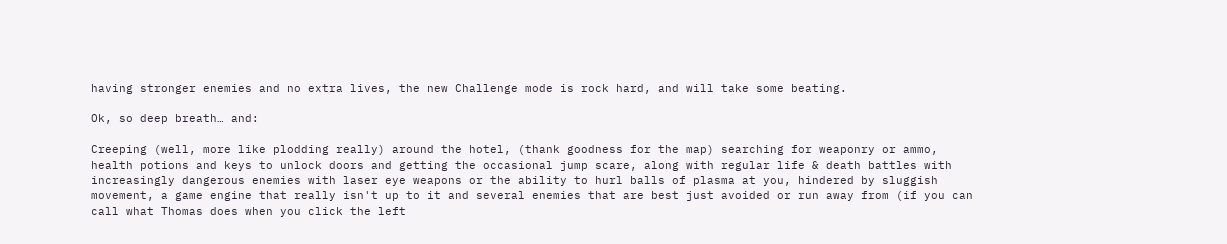having stronger enemies and no extra lives, the new Challenge mode is rock hard, and will take some beating.

Ok, so deep breath… and:

Creeping (well, more like plodding really) around the hotel, (thank goodness for the map) searching for weaponry or ammo, health potions and keys to unlock doors and getting the occasional jump scare, along with regular life & death battles with increasingly dangerous enemies with laser eye weapons or the ability to hurl balls of plasma at you, hindered by sluggish movement, a game engine that really isn't up to it and several enemies that are best just avoided or run away from (if you can call what Thomas does when you click the left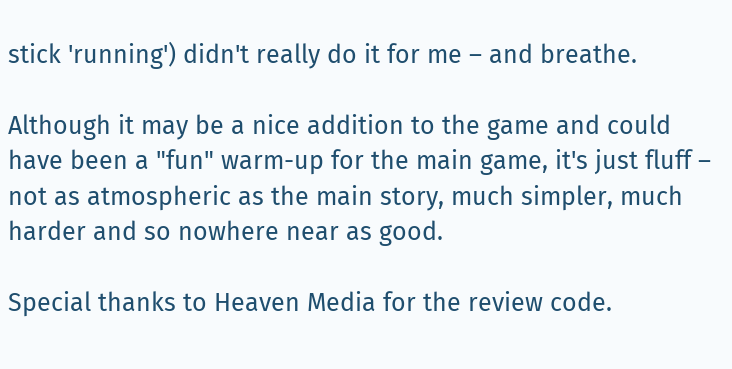stick 'running') didn't really do it for me – and breathe.

Although it may be a nice addition to the game and could have been a "fun" warm-up for the main game, it's just fluff – not as atmospheric as the main story, much simpler, much harder and so nowhere near as good.

Special thanks to Heaven Media for the review code.